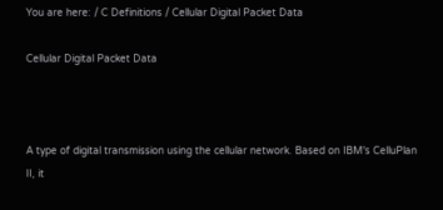You are here: / C Definitions / Cellular Digital Packet Data

Cellular Digital Packet Data



A type of digital transmission using the cellular network. Based on IBM's CelluPlan
II, it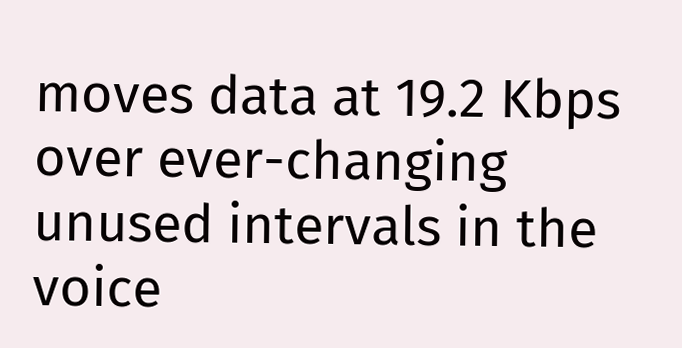moves data at 19.2 Kbps over ever-changing unused intervals in the voice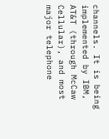channels. It is being implemented by IBM, AT&T (through McCaw Cellular), and most major telephone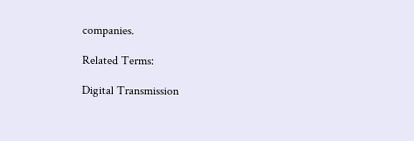companies.

Related Terms:

Digital Transmission